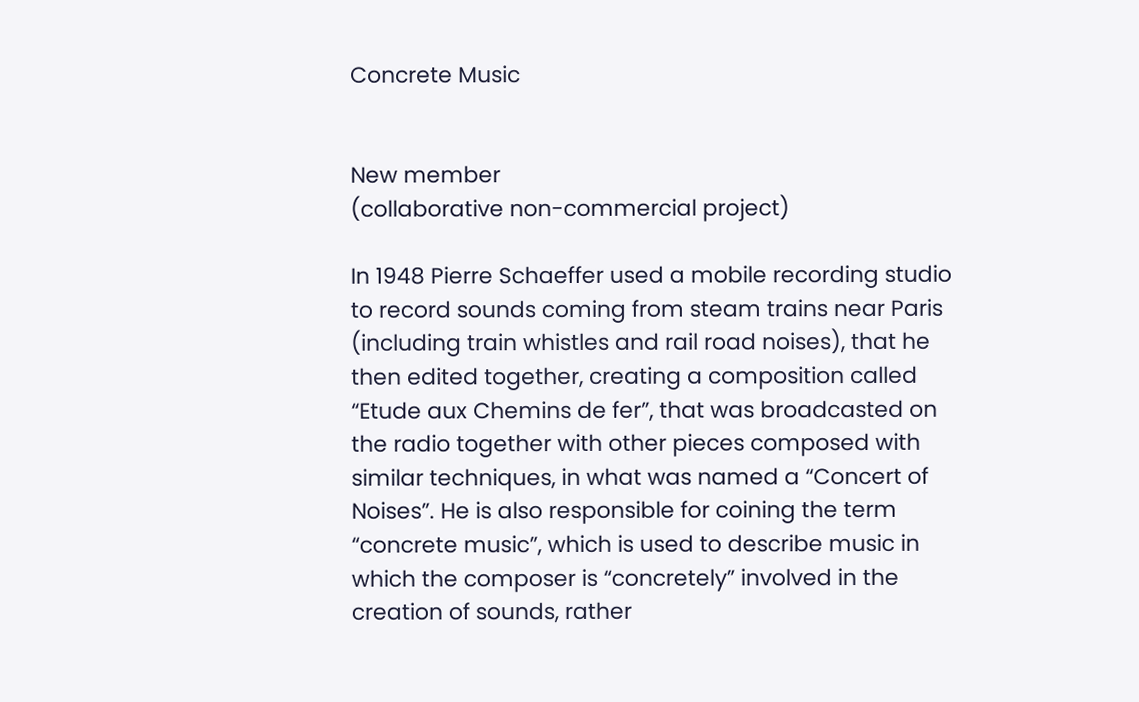Concrete Music


New member
(collaborative non-commercial project)

In 1948 Pierre Schaeffer used a mobile recording studio to record sounds coming from steam trains near Paris (including train whistles and rail road noises), that he then edited together, creating a composition called “Etude aux Chemins de fer”, that was broadcasted on the radio together with other pieces composed with similar techniques, in what was named a “Concert of Noises”. He is also responsible for coining the term “concrete music”, which is used to describe music in which the composer is “concretely” involved in the creation of sounds, rather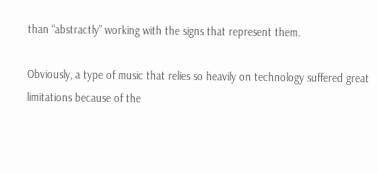than “abstractly” working with the signs that represent them.

Obviously, a type of music that relies so heavily on technology suffered great limitations because of the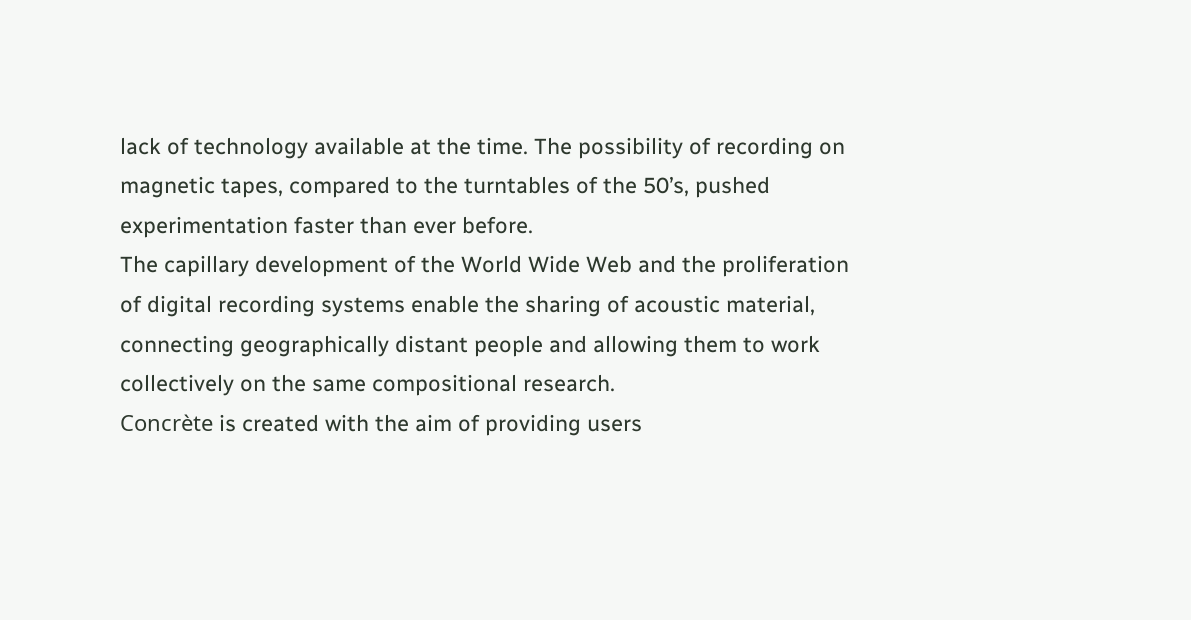lack of technology available at the time. The possibility of recording on magnetic tapes, compared to the turntables of the 50’s, pushed experimentation faster than ever before.
The capillary development of the World Wide Web and the proliferation of digital recording systems enable the sharing of acoustic material, connecting geographically distant people and allowing them to work collectively on the same compositional research.
Concrète is created with the aim of providing users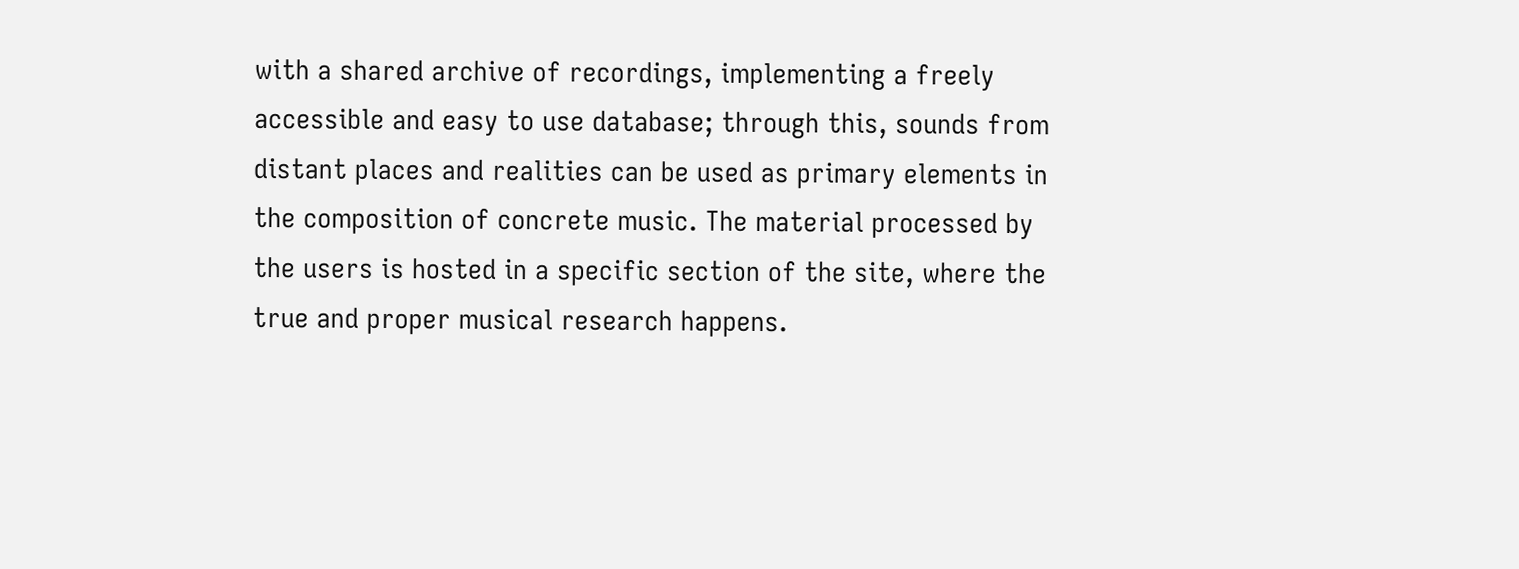with a shared archive of recordings, implementing a freely accessible and easy to use database; through this, sounds from distant places and realities can be used as primary elements in the composition of concrete music. The material processed by the users is hosted in a specific section of the site, where the true and proper musical research happens.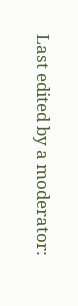Last edited by a moderator: